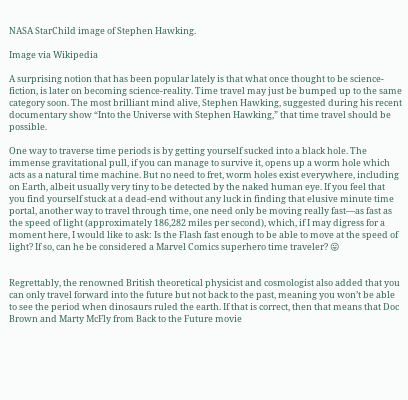NASA StarChild image of Stephen Hawking.

Image via Wikipedia

A surprising notion that has been popular lately is that what once thought to be science-fiction, is later on becoming science-reality. Time travel may just be bumped up to the same category soon. The most brilliant mind alive, Stephen Hawking, suggested during his recent documentary show “Into the Universe with Stephen Hawking,” that time travel should be possible.

One way to traverse time periods is by getting yourself sucked into a black hole. The immense gravitational pull, if you can manage to survive it, opens up a worm hole which acts as a natural time machine. But no need to fret, worm holes exist everywhere, including on Earth, albeit usually very tiny to be detected by the naked human eye. If you feel that you find yourself stuck at a dead-end without any luck in finding that elusive minute time portal, another way to travel through time, one need only be moving really fast—as fast as the speed of light (approximately 186,282 miles per second), which, if I may digress for a moment here, I would like to ask: Is the Flash fast enough to be able to move at the speed of light? If so, can he be considered a Marvel Comics superhero time traveler? 😛


Regrettably, the renowned British theoretical physicist and cosmologist also added that you can only travel forward into the future but not back to the past, meaning you won’t be able to see the period when dinosaurs ruled the earth. If that is correct, then that means that Doc Brown and Marty McFly from Back to the Future movie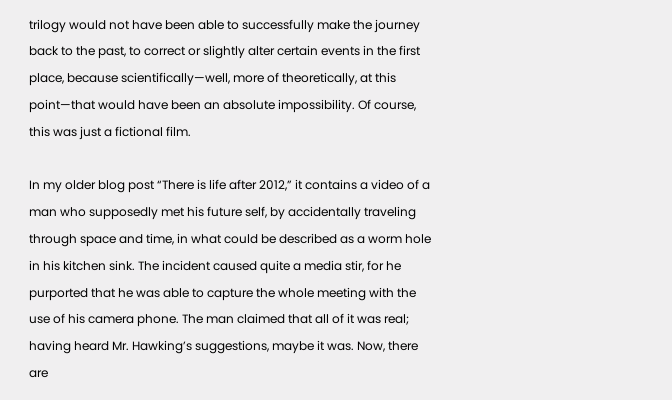trilogy would not have been able to successfully make the journey back to the past, to correct or slightly alter certain events in the first place, because scientifically—well, more of theoretically, at this point—that would have been an absolute impossibility. Of course, this was just a fictional film.

In my older blog post “There is life after 2012,” it contains a video of a man who supposedly met his future self, by accidentally traveling through space and time, in what could be described as a worm hole in his kitchen sink. The incident caused quite a media stir, for he purported that he was able to capture the whole meeting with the use of his camera phone. The man claimed that all of it was real; having heard Mr. Hawking’s suggestions, maybe it was. Now, there are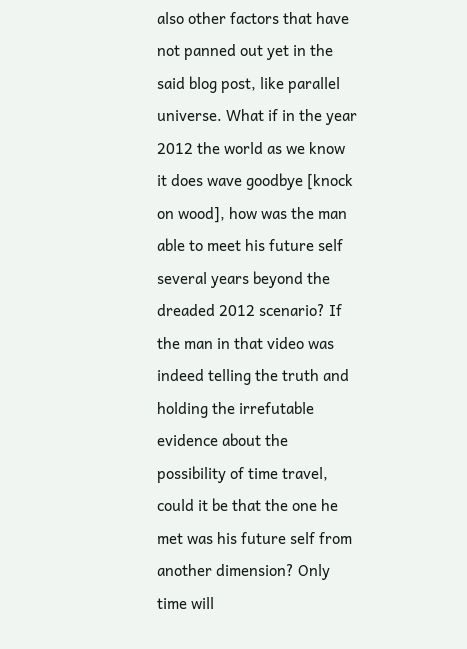also other factors that have not panned out yet in the said blog post, like parallel universe. What if in the year 2012 the world as we know it does wave goodbye [knock on wood], how was the man able to meet his future self several years beyond the dreaded 2012 scenario? If the man in that video was indeed telling the truth and holding the irrefutable evidence about the possibility of time travel, could it be that the one he met was his future self from another dimension? Only time will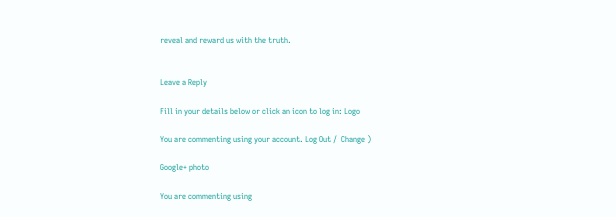reveal and reward us with the truth.


Leave a Reply

Fill in your details below or click an icon to log in: Logo

You are commenting using your account. Log Out /  Change )

Google+ photo

You are commenting using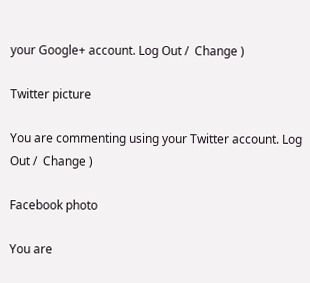your Google+ account. Log Out /  Change )

Twitter picture

You are commenting using your Twitter account. Log Out /  Change )

Facebook photo

You are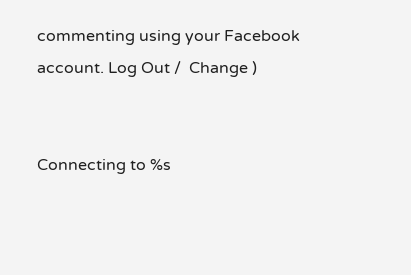commenting using your Facebook account. Log Out /  Change )


Connecting to %s